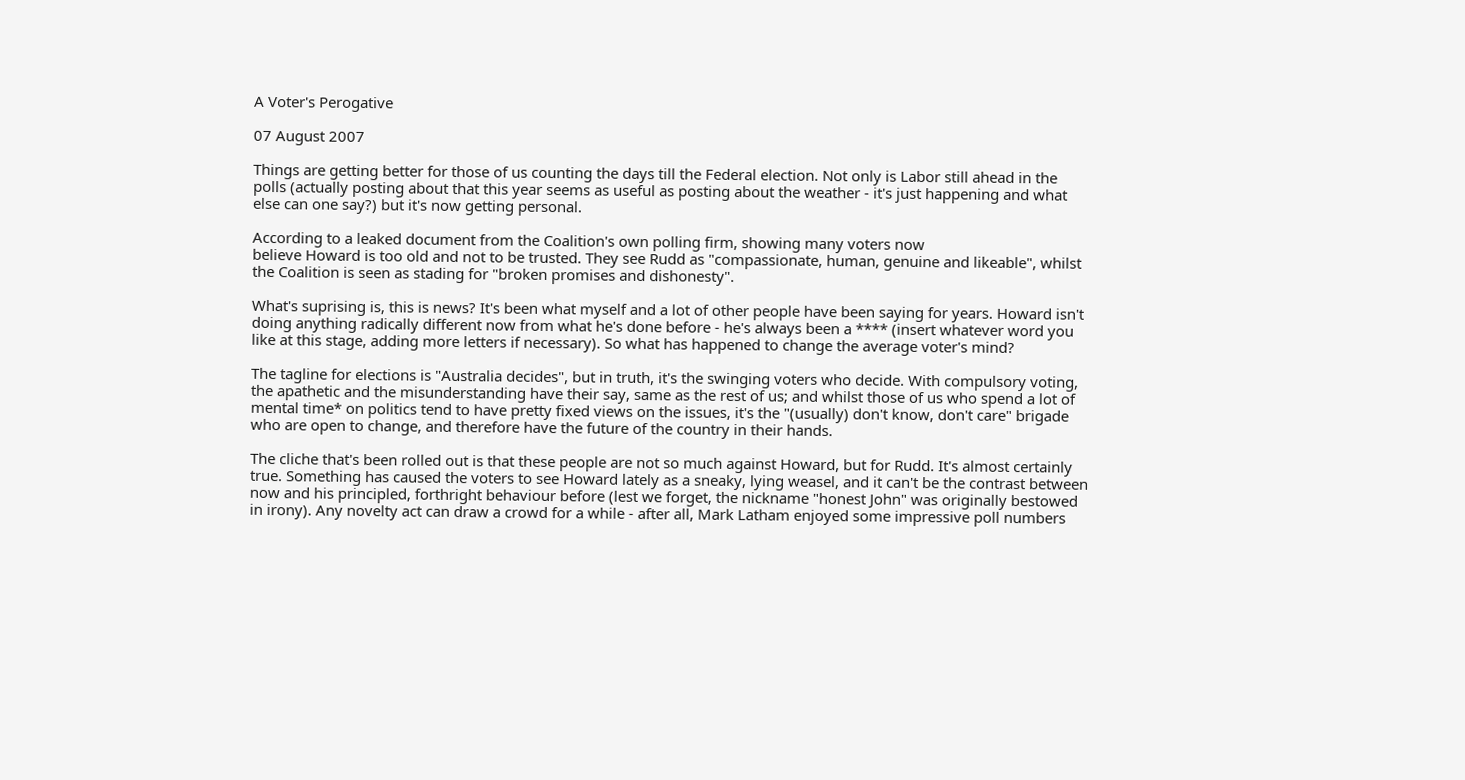A Voter's Perogative

07 August 2007

Things are getting better for those of us counting the days till the Federal election. Not only is Labor still ahead in the polls (actually posting about that this year seems as useful as posting about the weather - it's just happening and what else can one say?) but it's now getting personal.

According to a leaked document from the Coalition's own polling firm, showing many voters now
believe Howard is too old and not to be trusted. They see Rudd as "compassionate, human, genuine and likeable", whilst the Coalition is seen as stading for "broken promises and dishonesty".

What's suprising is, this is news? It's been what myself and a lot of other people have been saying for years. Howard isn't doing anything radically different now from what he's done before - he's always been a **** (insert whatever word you like at this stage, adding more letters if necessary). So what has happened to change the average voter's mind?

The tagline for elections is "Australia decides", but in truth, it's the swinging voters who decide. With compulsory voting, the apathetic and the misunderstanding have their say, same as the rest of us; and whilst those of us who spend a lot of mental time* on politics tend to have pretty fixed views on the issues, it's the "(usually) don't know, don't care" brigade who are open to change, and therefore have the future of the country in their hands.

The cliche that's been rolled out is that these people are not so much against Howard, but for Rudd. It's almost certainly true. Something has caused the voters to see Howard lately as a sneaky, lying weasel, and it can't be the contrast between now and his principled, forthright behaviour before (lest we forget, the nickname "honest John" was originally bestowed in irony). Any novelty act can draw a crowd for a while - after all, Mark Latham enjoyed some impressive poll numbers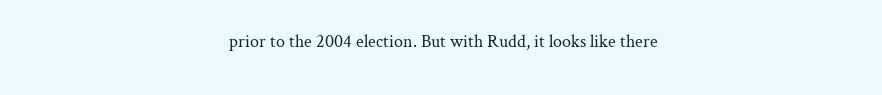prior to the 2004 election. But with Rudd, it looks like there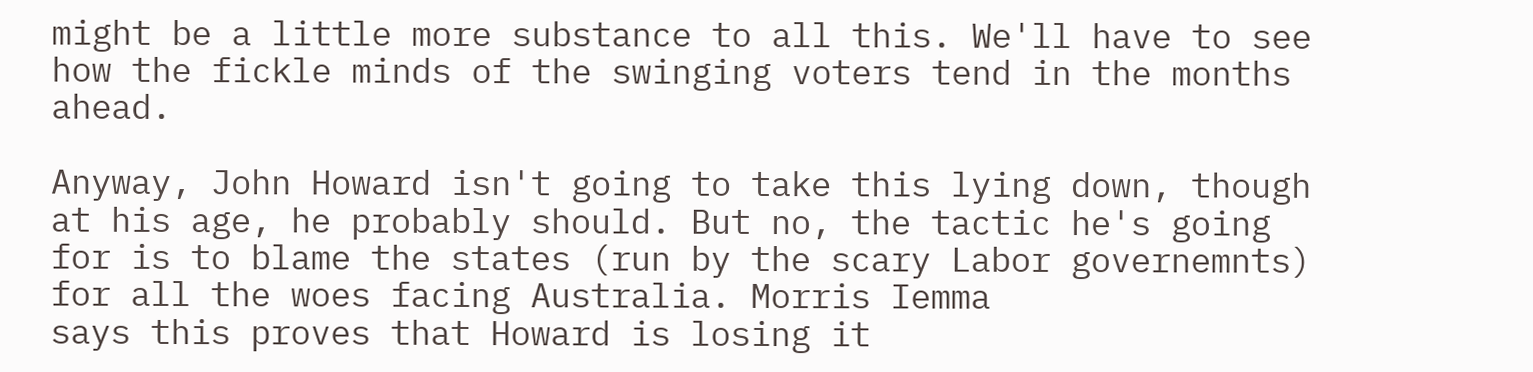might be a little more substance to all this. We'll have to see how the fickle minds of the swinging voters tend in the months ahead.

Anyway, John Howard isn't going to take this lying down, though at his age, he probably should. But no, the tactic he's going for is to blame the states (run by the scary Labor governemnts) for all the woes facing Australia. Morris Iemma
says this proves that Howard is losing it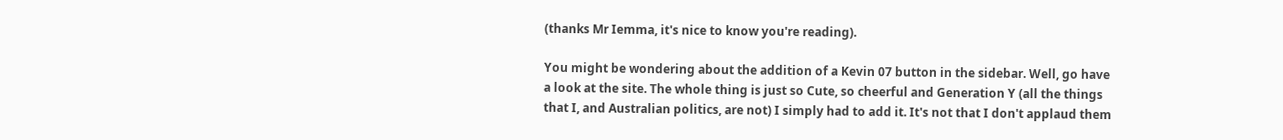(thanks Mr Iemma, it's nice to know you're reading).

You might be wondering about the addition of a Kevin 07 button in the sidebar. Well, go have a look at the site. The whole thing is just so Cute, so cheerful and Generation Y (all the things that I, and Australian politics, are not) I simply had to add it. It's not that I don't applaud them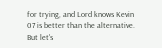for trying, and Lord knows Kevin 07 is better than the alternative. But let's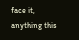face it, anything this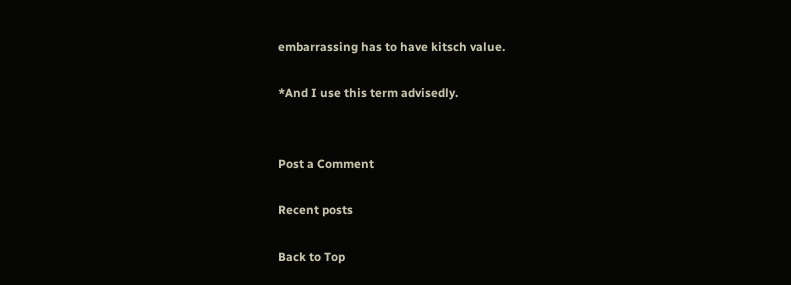embarrassing has to have kitsch value.

*And I use this term advisedly.


Post a Comment

Recent posts

Back to Top